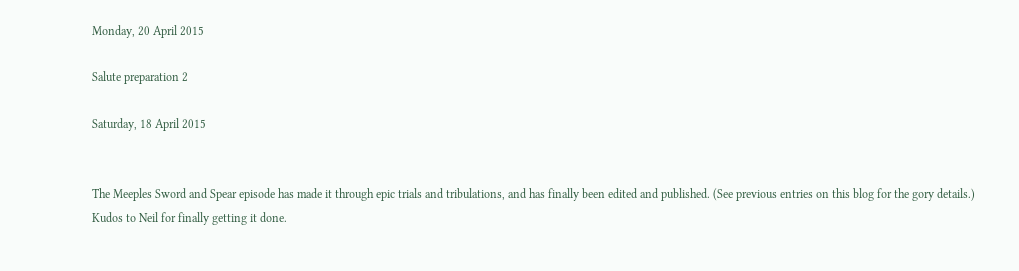Monday, 20 April 2015

Salute preparation 2

Saturday, 18 April 2015


The Meeples Sword and Spear episode has made it through epic trials and tribulations, and has finally been edited and published. (See previous entries on this blog for the gory details.) Kudos to Neil for finally getting it done.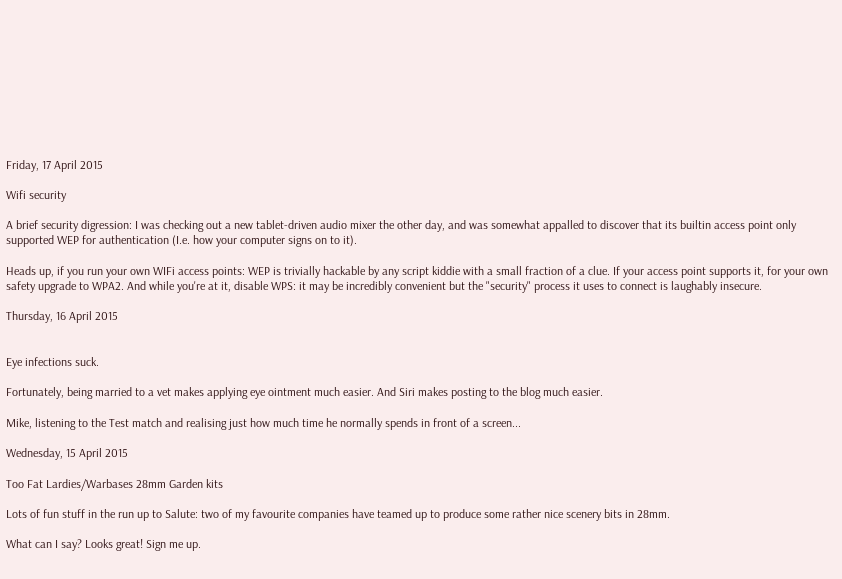Friday, 17 April 2015

Wifi security

A brief security digression: I was checking out a new tablet-driven audio mixer the other day, and was somewhat appalled to discover that its builtin access point only supported WEP for authentication (I.e. how your computer signs on to it).

Heads up, if you run your own WIFi access points: WEP is trivially hackable by any script kiddie with a small fraction of a clue. If your access point supports it, for your own safety upgrade to WPA2. And while you're at it, disable WPS: it may be incredibly convenient but the "security" process it uses to connect is laughably insecure.

Thursday, 16 April 2015


Eye infections suck.

Fortunately, being married to a vet makes applying eye ointment much easier. And Siri makes posting to the blog much easier.

Mike, listening to the Test match and realising just how much time he normally spends in front of a screen...

Wednesday, 15 April 2015

Too Fat Lardies/Warbases 28mm Garden kits

Lots of fun stuff in the run up to Salute: two of my favourite companies have teamed up to produce some rather nice scenery bits in 28mm.

What can I say? Looks great! Sign me up.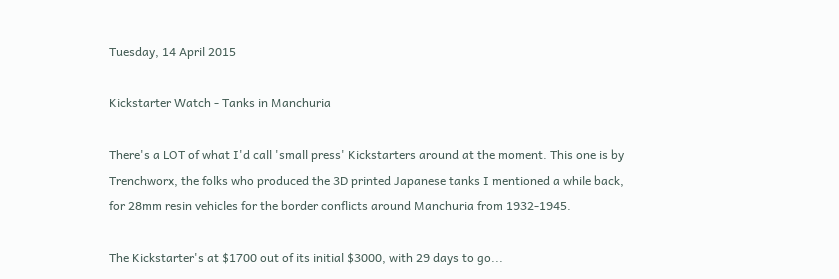Tuesday, 14 April 2015

Kickstarter Watch - Tanks in Manchuria

There's a LOT of what I'd call 'small press' Kickstarters around at the moment. This one is by Trenchworx, the folks who produced the 3D printed Japanese tanks I mentioned a while back, for 28mm resin vehicles for the border conflicts around Manchuria from 1932-1945.

The Kickstarter's at $1700 out of its initial $3000, with 29 days to go...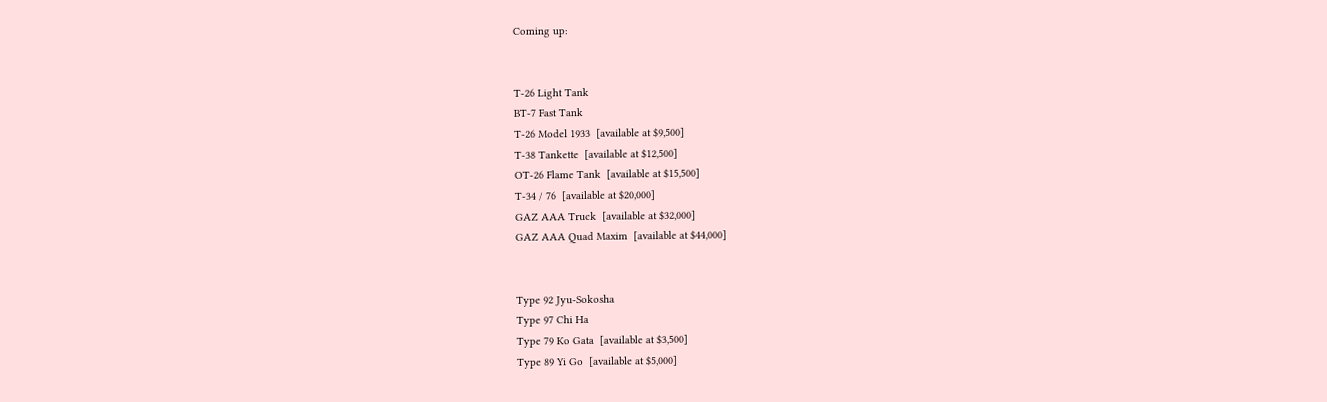Coming up:


T-26 Light Tank
BT-7 Fast Tank
T-26 Model 1933  [available at $9,500]
T-38 Tankette  [available at $12,500]
OT-26 Flame Tank  [available at $15,500]
T-34 / 76  [available at $20,000]
GAZ AAA Truck  [available at $32,000]
GAZ AAA Quad Maxim  [available at $44,000]


Type 92 Jyu-Sokosha
Type 97 Chi Ha
Type 79 Ko Gata  [available at $3,500]
Type 89 Yi Go  [available at $5,000]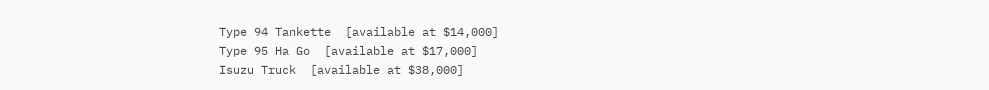Type 94 Tankette  [available at $14,000]
Type 95 Ha Go  [available at $17,000]
Isuzu Truck  [available at $38,000]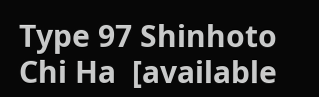Type 97 Shinhoto Chi Ha  [available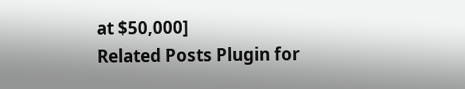at $50,000]
Related Posts Plugin for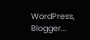WordPress, Blogger...